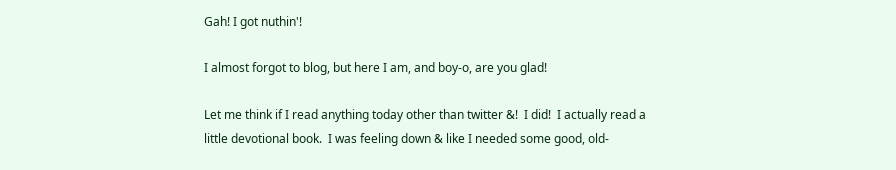Gah! I got nuthin'!

I almost forgot to blog, but here I am, and boy-o, are you glad!

Let me think if I read anything today other than twitter &!  I did!  I actually read a little devotional book.  I was feeling down & like I needed some good, old-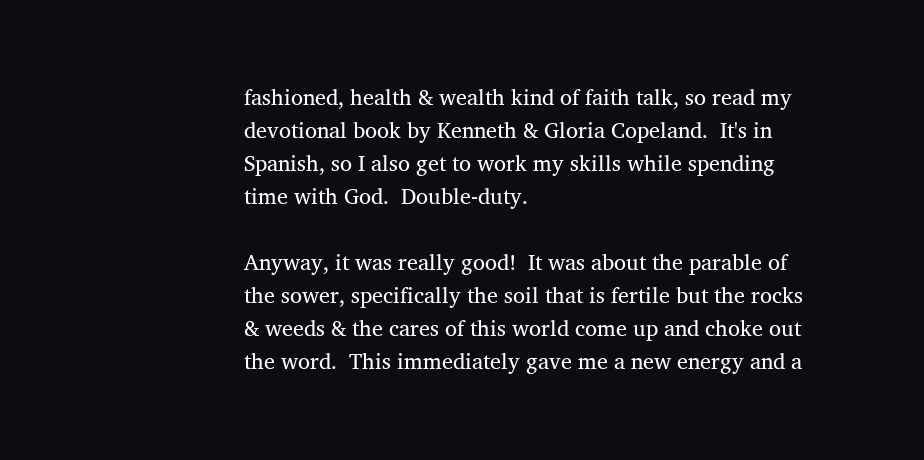fashioned, health & wealth kind of faith talk, so read my devotional book by Kenneth & Gloria Copeland.  It's in Spanish, so I also get to work my skills while spending time with God.  Double-duty.

Anyway, it was really good!  It was about the parable of the sower, specifically the soil that is fertile but the rocks & weeds & the cares of this world come up and choke out the word.  This immediately gave me a new energy and a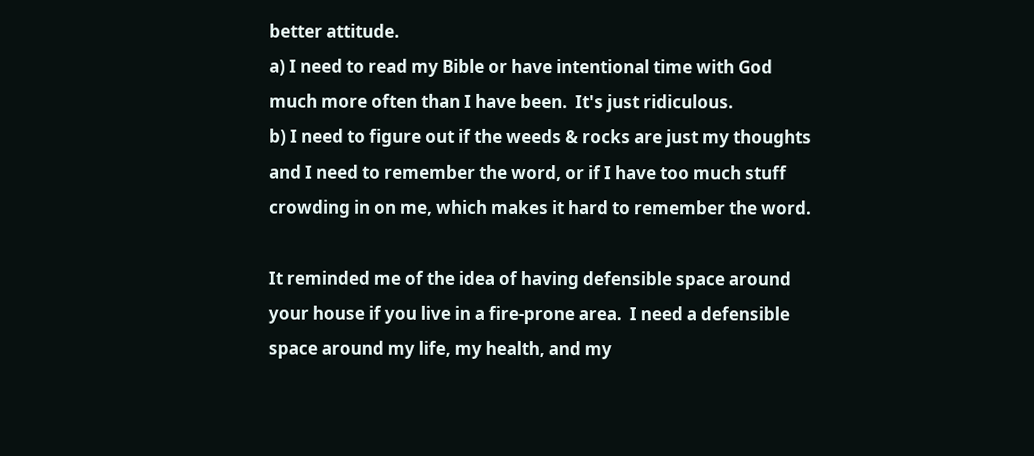better attitude.
a) I need to read my Bible or have intentional time with God much more often than I have been.  It's just ridiculous.
b) I need to figure out if the weeds & rocks are just my thoughts and I need to remember the word, or if I have too much stuff crowding in on me, which makes it hard to remember the word.

It reminded me of the idea of having defensible space around your house if you live in a fire-prone area.  I need a defensible space around my life, my health, and my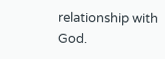relationship with God.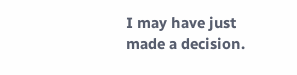I may have just made a decision.